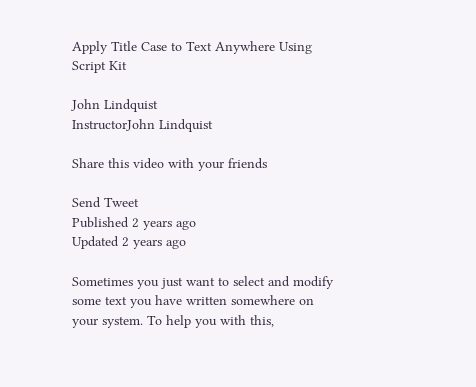Apply Title Case to Text Anywhere Using Script Kit

John Lindquist
InstructorJohn Lindquist

Share this video with your friends

Send Tweet
Published 2 years ago
Updated 2 years ago

Sometimes you just want to select and modify some text you have written somewhere on your system. To help you with this,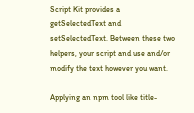Script Kit provides a getSelectedText and setSelectedText. Between these two helpers, your script and use and/or modify the text however you want.

Applying an npm tool like title-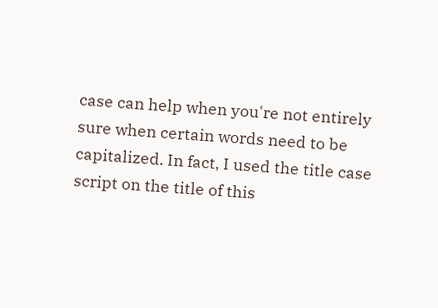case can help when you're not entirely sure when certain words need to be capitalized. In fact, I used the title case script on the title of this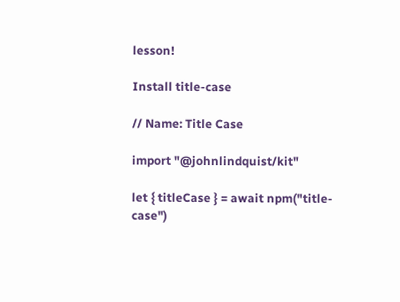lesson!

Install title-case

// Name: Title Case

import "@johnlindquist/kit"

let { titleCase } = await npm("title-case")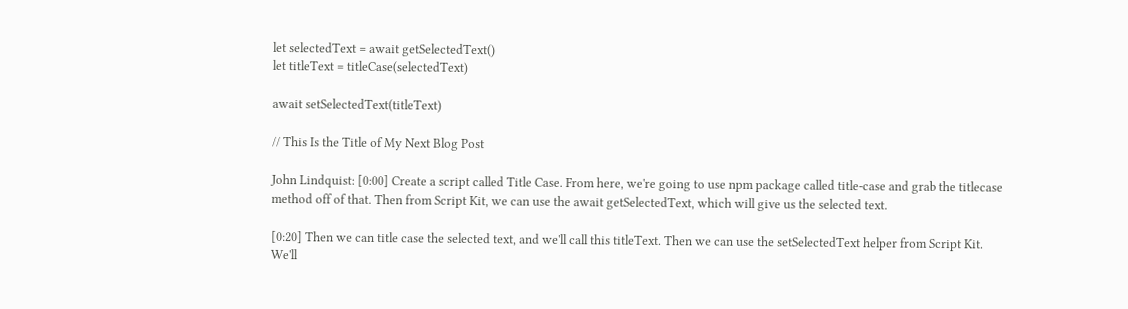let selectedText = await getSelectedText()
let titleText = titleCase(selectedText)

await setSelectedText(titleText)

// This Is the Title of My Next Blog Post

John Lindquist: [0:00] Create a script called Title Case. From here, we're going to use npm package called title-case and grab the titlecase method off of that. Then from Script Kit, we can use the await getSelectedText, which will give us the selected text.

[0:20] Then we can title case the selected text, and we'll call this titleText. Then we can use the setSelectedText helper from Script Kit. We'll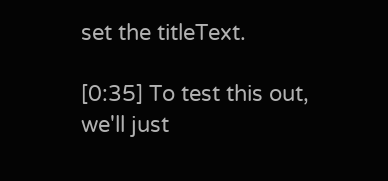set the titleText.

[0:35] To test this out, we'll just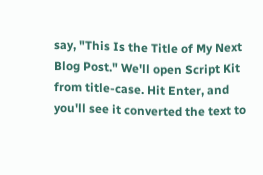say, "This Is the Title of My Next Blog Post." We'll open Script Kit from title-case. Hit Enter, and you'll see it converted the text to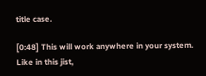title case.

[0:48] This will work anywhere in your system. Like in this jist,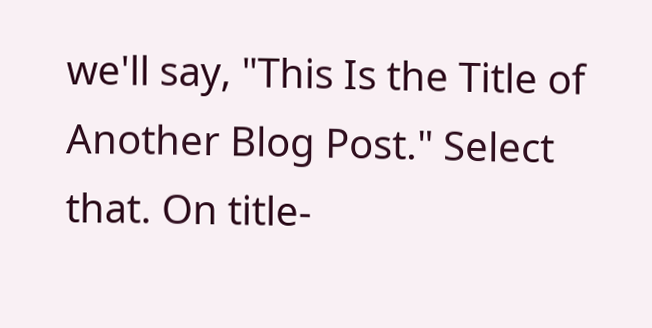we'll say, "This Is the Title of Another Blog Post." Select that. On title-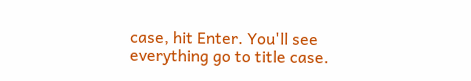case, hit Enter. You'll see everything go to title case.